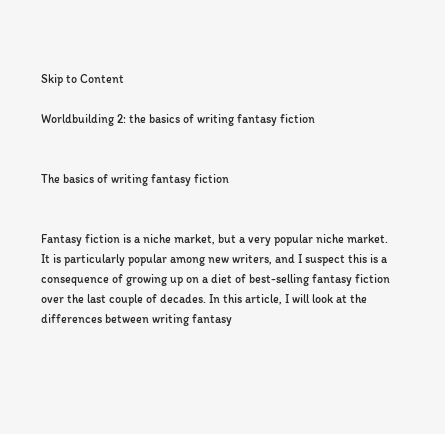Skip to Content

Worldbuilding 2: the basics of writing fantasy fiction


The basics of writing fantasy fiction


Fantasy fiction is a niche market, but a very popular niche market. It is particularly popular among new writers, and I suspect this is a consequence of growing up on a diet of best-selling fantasy fiction over the last couple of decades. In this article, I will look at the differences between writing fantasy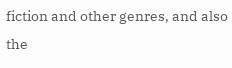fiction and other genres, and also the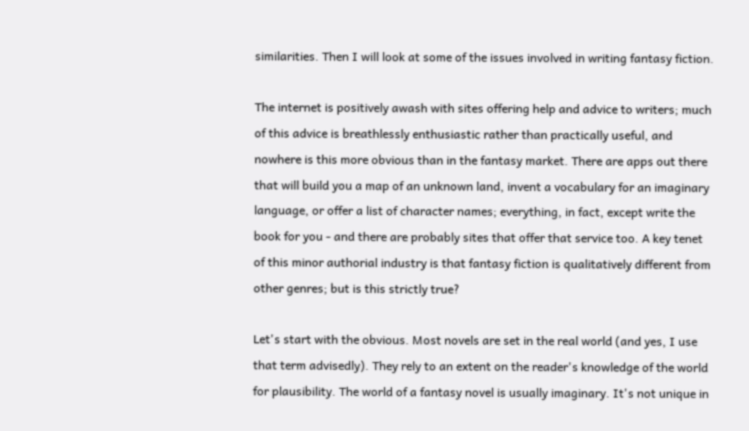similarities. Then I will look at some of the issues involved in writing fantasy fiction.

The internet is positively awash with sites offering help and advice to writers; much of this advice is breathlessly enthusiastic rather than practically useful, and nowhere is this more obvious than in the fantasy market. There are apps out there that will build you a map of an unknown land, invent a vocabulary for an imaginary language, or offer a list of character names; everything, in fact, except write the book for you - and there are probably sites that offer that service too. A key tenet of this minor authorial industry is that fantasy fiction is qualitatively different from other genres; but is this strictly true?

Let's start with the obvious. Most novels are set in the real world (and yes, I use that term advisedly). They rely to an extent on the reader's knowledge of the world for plausibility. The world of a fantasy novel is usually imaginary. It's not unique in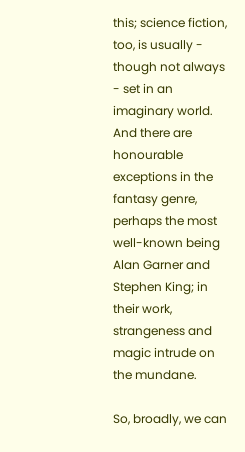this; science fiction, too, is usually - though not always - set in an imaginary world. And there are honourable exceptions in the fantasy genre, perhaps the most well-known being Alan Garner and Stephen King; in their work, strangeness and magic intrude on the mundane.

So, broadly, we can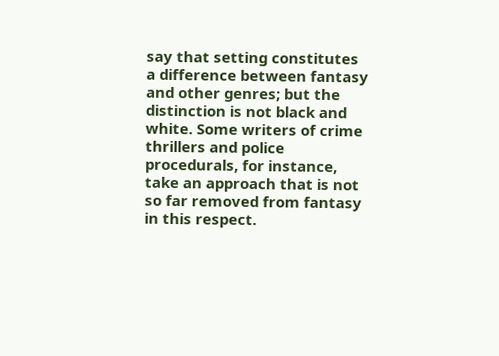say that setting constitutes a difference between fantasy and other genres; but the distinction is not black and white. Some writers of crime thrillers and police procedurals, for instance, take an approach that is not so far removed from fantasy in this respect.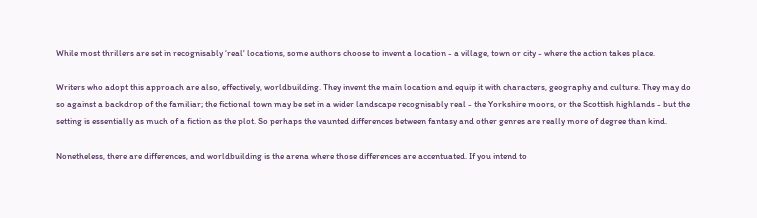While most thrillers are set in recognisably ‘real' locations, some authors choose to invent a location - a village, town or city - where the action takes place.

Writers who adopt this approach are also, effectively, worldbuilding. They invent the main location and equip it with characters, geography and culture. They may do so against a backdrop of the familiar; the fictional town may be set in a wider landscape recognisably real - the Yorkshire moors, or the Scottish highlands - but the setting is essentially as much of a fiction as the plot. So perhaps the vaunted differences between fantasy and other genres are really more of degree than kind.

Nonetheless, there are differences, and worldbuilding is the arena where those differences are accentuated. If you intend to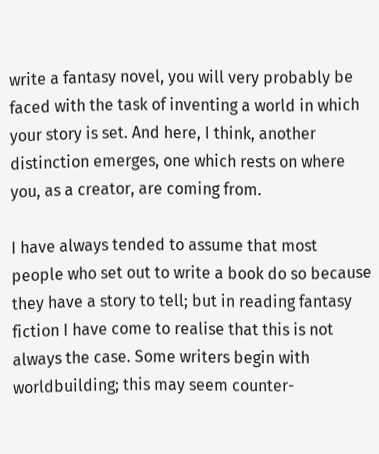write a fantasy novel, you will very probably be faced with the task of inventing a world in which your story is set. And here, I think, another distinction emerges, one which rests on where you, as a creator, are coming from.

I have always tended to assume that most people who set out to write a book do so because they have a story to tell; but in reading fantasy fiction I have come to realise that this is not always the case. Some writers begin with worldbuilding; this may seem counter-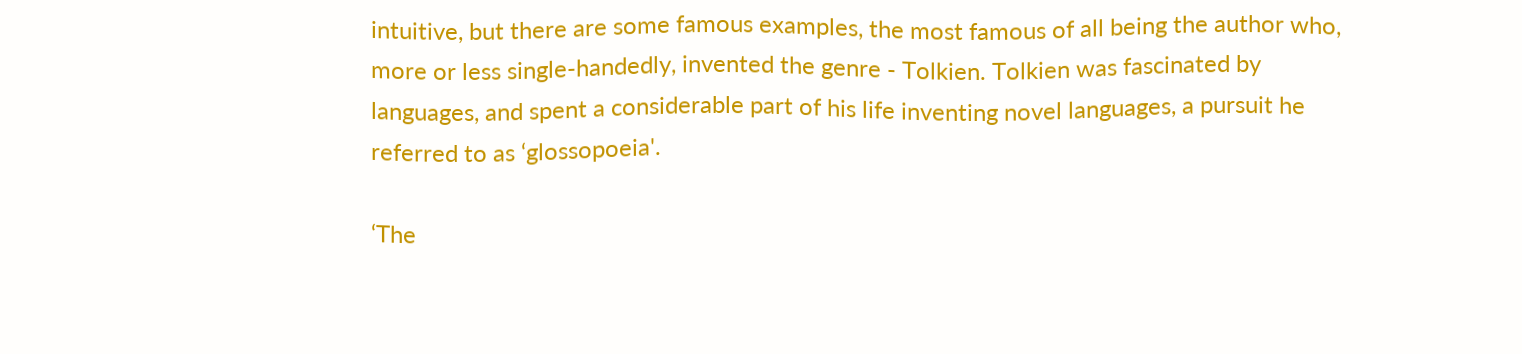intuitive, but there are some famous examples, the most famous of all being the author who, more or less single-handedly, invented the genre - Tolkien. Tolkien was fascinated by languages, and spent a considerable part of his life inventing novel languages, a pursuit he referred to as ‘glossopoeia'.

‘The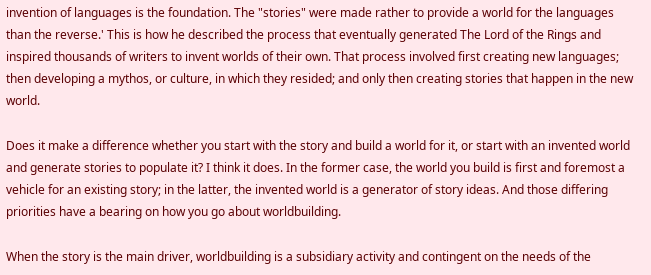invention of languages is the foundation. The "stories" were made rather to provide a world for the languages than the reverse.' This is how he described the process that eventually generated The Lord of the Rings and inspired thousands of writers to invent worlds of their own. That process involved first creating new languages; then developing a mythos, or culture, in which they resided; and only then creating stories that happen in the new world.

Does it make a difference whether you start with the story and build a world for it, or start with an invented world and generate stories to populate it? I think it does. In the former case, the world you build is first and foremost a vehicle for an existing story; in the latter, the invented world is a generator of story ideas. And those differing priorities have a bearing on how you go about worldbuilding.

When the story is the main driver, worldbuilding is a subsidiary activity and contingent on the needs of the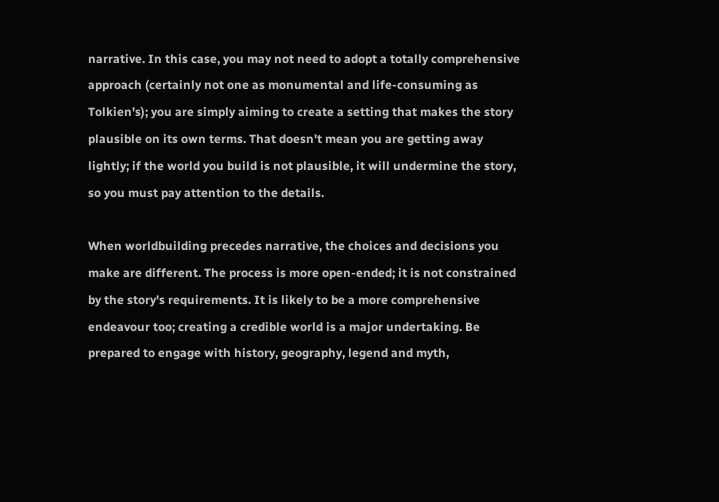narrative. In this case, you may not need to adopt a totally comprehensive approach (certainly not one as monumental and life-consuming as Tolkien's); you are simply aiming to create a setting that makes the story plausible on its own terms. That doesn't mean you are getting away lightly; if the world you build is not plausible, it will undermine the story, so you must pay attention to the details.

When worldbuilding precedes narrative, the choices and decisions you make are different. The process is more open-ended; it is not constrained by the story's requirements. It is likely to be a more comprehensive endeavour too; creating a credible world is a major undertaking. Be prepared to engage with history, geography, legend and myth,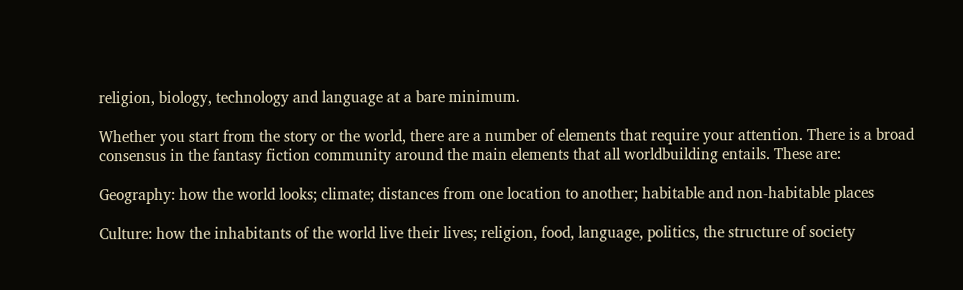religion, biology, technology and language at a bare minimum.

Whether you start from the story or the world, there are a number of elements that require your attention. There is a broad consensus in the fantasy fiction community around the main elements that all worldbuilding entails. These are:

Geography: how the world looks; climate; distances from one location to another; habitable and non-habitable places

Culture: how the inhabitants of the world live their lives; religion, food, language, politics, the structure of society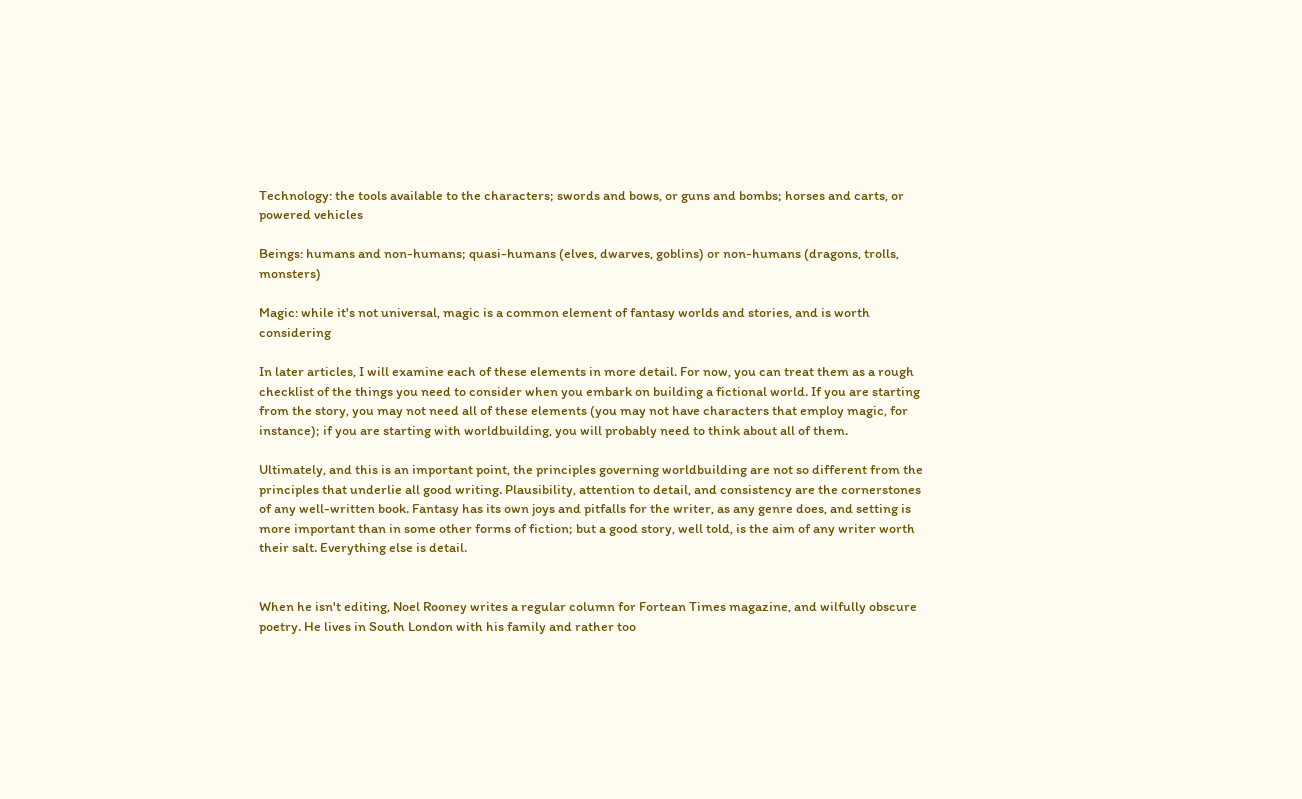Technology: the tools available to the characters; swords and bows, or guns and bombs; horses and carts, or powered vehicles

Beings: humans and non-humans; quasi-humans (elves, dwarves, goblins) or non-humans (dragons, trolls, monsters)

Magic: while it's not universal, magic is a common element of fantasy worlds and stories, and is worth considering

In later articles, I will examine each of these elements in more detail. For now, you can treat them as a rough checklist of the things you need to consider when you embark on building a fictional world. If you are starting from the story, you may not need all of these elements (you may not have characters that employ magic, for instance); if you are starting with worldbuilding, you will probably need to think about all of them.

Ultimately, and this is an important point, the principles governing worldbuilding are not so different from the principles that underlie all good writing. Plausibility, attention to detail, and consistency are the cornerstones of any well-written book. Fantasy has its own joys and pitfalls for the writer, as any genre does, and setting is more important than in some other forms of fiction; but a good story, well told, is the aim of any writer worth their salt. Everything else is detail.


When he isn't editing, Noel Rooney writes a regular column for Fortean Times magazine, and wilfully obscure poetry. He lives in South London with his family and rather too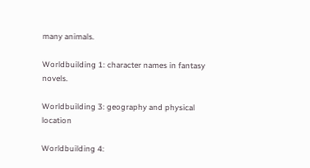many animals.

Worldbuilding 1: character names in fantasy novels.

Worldbuilding 3: geography and physical location

Worldbuilding 4: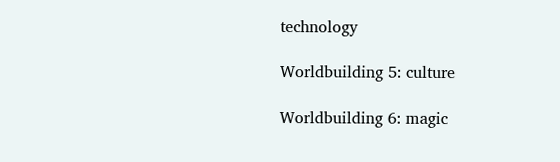technology

Worldbuilding 5: culture

Worldbuilding 6: magic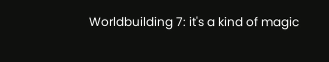Worldbuilding 7: it's a kind of magic